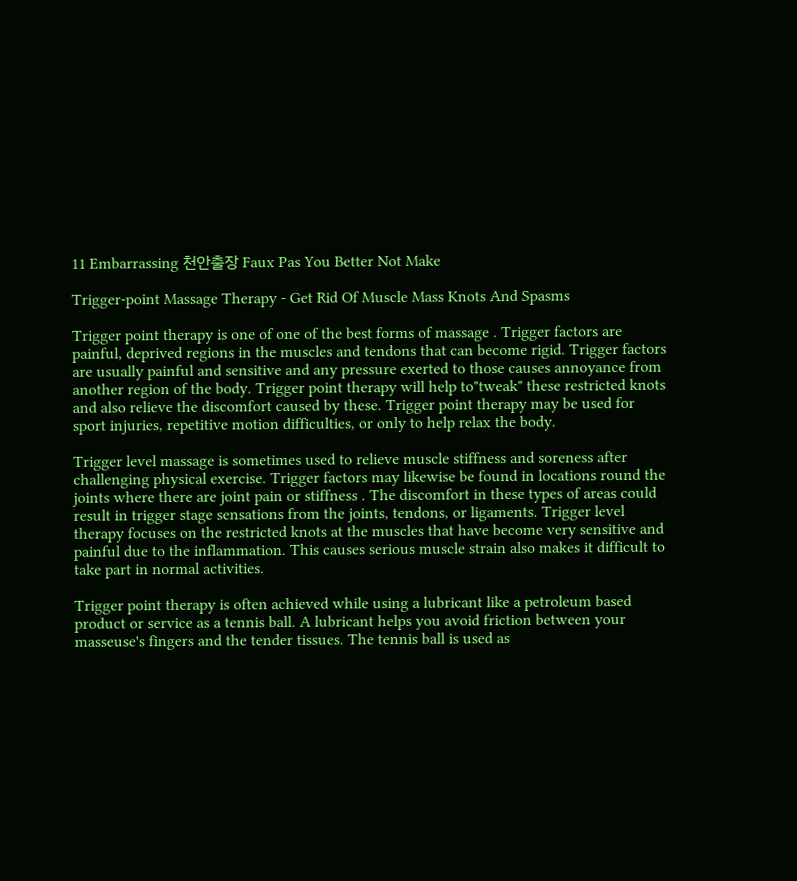11 Embarrassing 천안출장 Faux Pas You Better Not Make

Trigger-point Massage Therapy - Get Rid Of Muscle Mass Knots And Spasms

Trigger point therapy is one of one of the best forms of massage . Trigger factors are painful, deprived regions in the muscles and tendons that can become rigid. Trigger factors are usually painful and sensitive and any pressure exerted to those causes annoyance from another region of the body. Trigger point therapy will help to"tweak" these restricted knots and also relieve the discomfort caused by these. Trigger point therapy may be used for sport injuries, repetitive motion difficulties, or only to help relax the body.

Trigger level massage is sometimes used to relieve muscle stiffness and soreness after challenging physical exercise. Trigger factors may likewise be found in locations round the joints where there are joint pain or stiffness . The discomfort in these types of areas could result in trigger stage sensations from the joints, tendons, or ligaments. Trigger level therapy focuses on the restricted knots at the muscles that have become very sensitive and painful due to the inflammation. This causes serious muscle strain also makes it difficult to take part in normal activities.

Trigger point therapy is often achieved while using a lubricant like a petroleum based product or service as a tennis ball. A lubricant helps you avoid friction between your masseuse's fingers and the tender tissues. The tennis ball is used as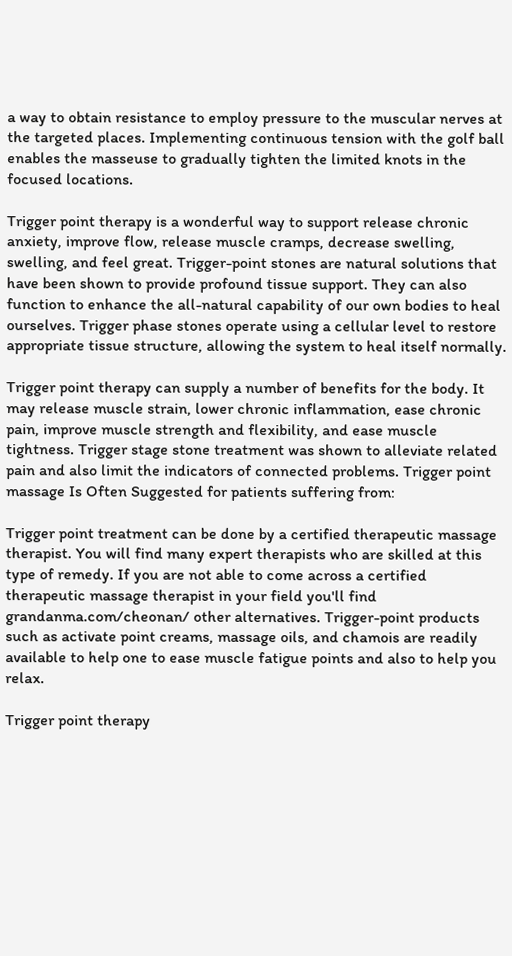a way to obtain resistance to employ pressure to the muscular nerves at the targeted places. Implementing continuous tension with the golf ball enables the masseuse to gradually tighten the limited knots in the focused locations.

Trigger point therapy is a wonderful way to support release chronic anxiety, improve flow, release muscle cramps, decrease swelling, swelling, and feel great. Trigger-point stones are natural solutions that have been shown to provide profound tissue support. They can also function to enhance the all-natural capability of our own bodies to heal ourselves. Trigger phase stones operate using a cellular level to restore appropriate tissue structure, allowing the system to heal itself normally.

Trigger point therapy can supply a number of benefits for the body. It may release muscle strain, lower chronic inflammation, ease chronic pain, improve muscle strength and flexibility, and ease muscle tightness. Trigger stage stone treatment was shown to alleviate related pain and also limit the indicators of connected problems. Trigger point massage Is Often Suggested for patients suffering from:

Trigger point treatment can be done by a certified therapeutic massage therapist. You will find many expert therapists who are skilled at this type of remedy. If you are not able to come across a certified therapeutic massage therapist in your field you'll find grandanma.com/cheonan/ other alternatives. Trigger-point products such as activate point creams, massage oils, and chamois are readily available to help one to ease muscle fatigue points and also to help you relax.

Trigger point therapy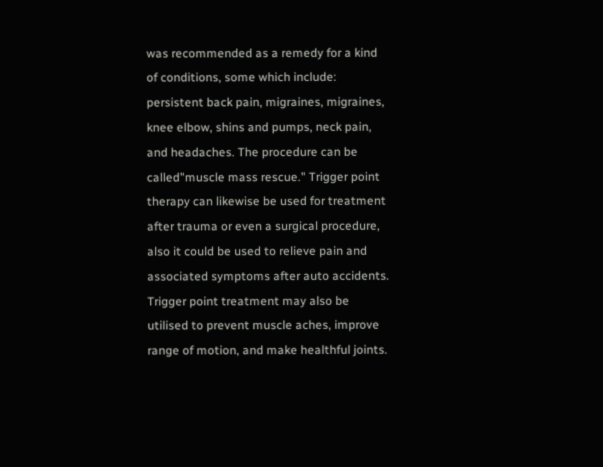was recommended as a remedy for a kind of conditions, some which include: persistent back pain, migraines, migraines, knee elbow, shins and pumps, neck pain, and headaches. The procedure can be called"muscle mass rescue." Trigger point therapy can likewise be used for treatment after trauma or even a surgical procedure, also it could be used to relieve pain and associated symptoms after auto accidents. Trigger point treatment may also be utilised to prevent muscle aches, improve range of motion, and make healthful joints.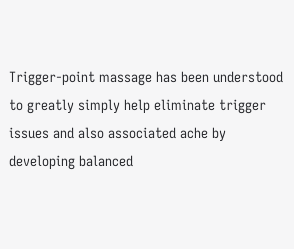Trigger-point massage has been understood to greatly simply help eliminate trigger issues and also associated ache by developing balanced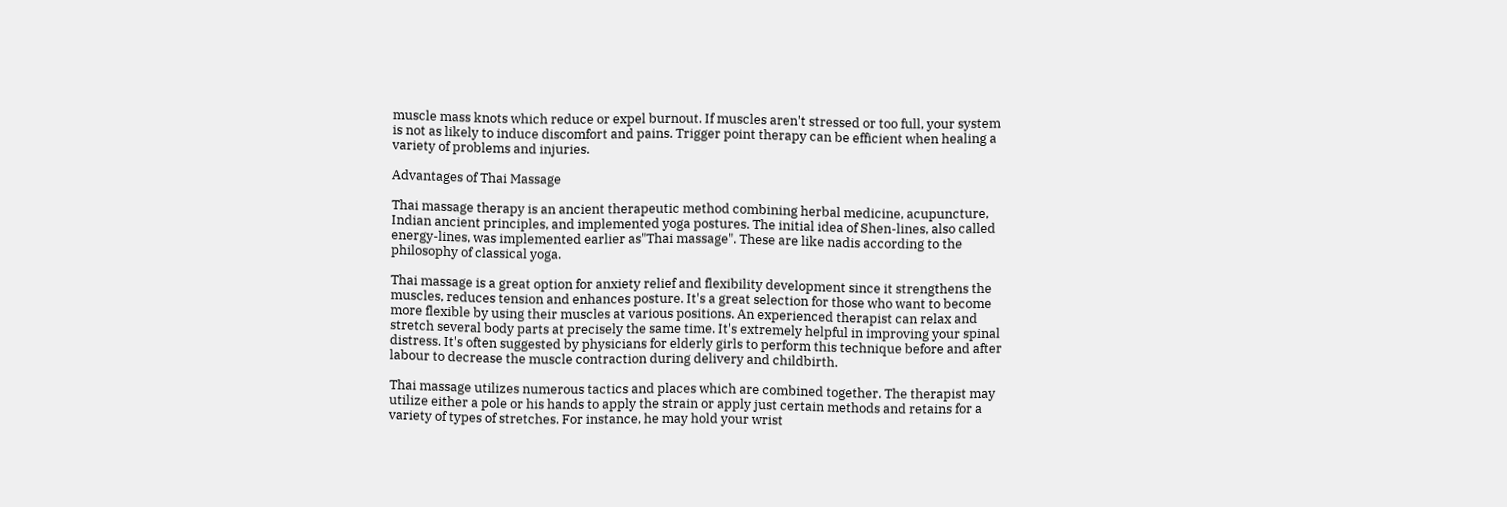muscle mass knots which reduce or expel burnout. If muscles aren't stressed or too full, your system is not as likely to induce discomfort and pains. Trigger point therapy can be efficient when healing a variety of problems and injuries.

Advantages of Thai Massage

Thai massage therapy is an ancient therapeutic method combining herbal medicine, acupuncture, Indian ancient principles, and implemented yoga postures. The initial idea of Shen-lines, also called energy-lines, was implemented earlier as"Thai massage". These are like nadis according to the philosophy of classical yoga.

Thai massage is a great option for anxiety relief and flexibility development since it strengthens the muscles, reduces tension and enhances posture. It's a great selection for those who want to become more flexible by using their muscles at various positions. An experienced therapist can relax and stretch several body parts at precisely the same time. It's extremely helpful in improving your spinal distress. It's often suggested by physicians for elderly girls to perform this technique before and after labour to decrease the muscle contraction during delivery and childbirth.

Thai massage utilizes numerous tactics and places which are combined together. The therapist may utilize either a pole or his hands to apply the strain or apply just certain methods and retains for a variety of types of stretches. For instance, he may hold your wrist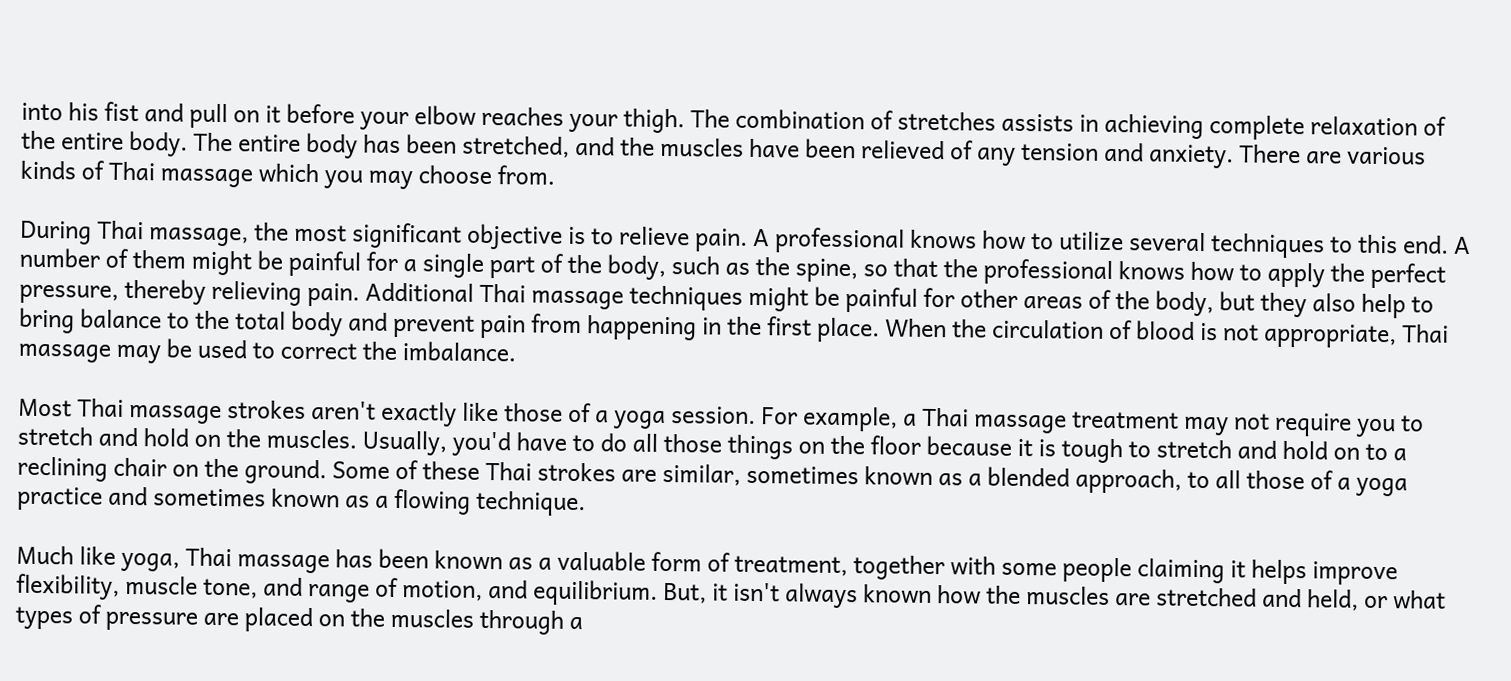into his fist and pull on it before your elbow reaches your thigh. The combination of stretches assists in achieving complete relaxation of the entire body. The entire body has been stretched, and the muscles have been relieved of any tension and anxiety. There are various kinds of Thai massage which you may choose from.

During Thai massage, the most significant objective is to relieve pain. A professional knows how to utilize several techniques to this end. A number of them might be painful for a single part of the body, such as the spine, so that the professional knows how to apply the perfect pressure, thereby relieving pain. Additional Thai massage techniques might be painful for other areas of the body, but they also help to bring balance to the total body and prevent pain from happening in the first place. When the circulation of blood is not appropriate, Thai massage may be used to correct the imbalance.

Most Thai massage strokes aren't exactly like those of a yoga session. For example, a Thai massage treatment may not require you to stretch and hold on the muscles. Usually, you'd have to do all those things on the floor because it is tough to stretch and hold on to a reclining chair on the ground. Some of these Thai strokes are similar, sometimes known as a blended approach, to all those of a yoga practice and sometimes known as a flowing technique.

Much like yoga, Thai massage has been known as a valuable form of treatment, together with some people claiming it helps improve flexibility, muscle tone, and range of motion, and equilibrium. But, it isn't always known how the muscles are stretched and held, or what types of pressure are placed on the muscles through a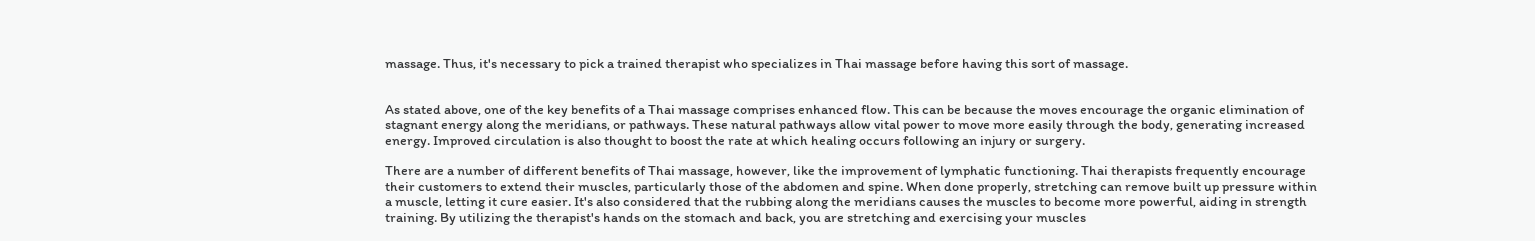massage. Thus, it's necessary to pick a trained therapist who specializes in Thai massage before having this sort of massage.


As stated above, one of the key benefits of a Thai massage comprises enhanced flow. This can be because the moves encourage the organic elimination of stagnant energy along the meridians, or pathways. These natural pathways allow vital power to move more easily through the body, generating increased energy. Improved circulation is also thought to boost the rate at which healing occurs following an injury or surgery.

There are a number of different benefits of Thai massage, however, like the improvement of lymphatic functioning. Thai therapists frequently encourage their customers to extend their muscles, particularly those of the abdomen and spine. When done properly, stretching can remove built up pressure within a muscle, letting it cure easier. It's also considered that the rubbing along the meridians causes the muscles to become more powerful, aiding in strength training. By utilizing the therapist's hands on the stomach and back, you are stretching and exercising your muscles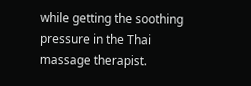while getting the soothing pressure in the Thai massage therapist.